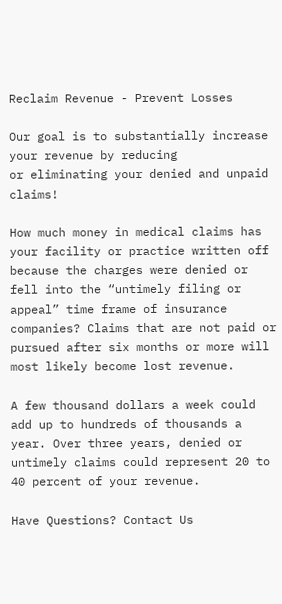Reclaim Revenue - Prevent Losses

Our goal is to substantially increase your revenue by reducing
or eliminating your denied and unpaid claims!

How much money in medical claims has your facility or practice written off because the charges were denied or fell into the “untimely filing or appeal” time frame of insurance companies? Claims that are not paid or pursued after six months or more will most likely become lost revenue.

A few thousand dollars a week could add up to hundreds of thousands a year. Over three years, denied or untimely claims could represent 20 to 40 percent of your revenue.

Have Questions? Contact Us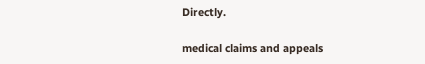Directly.

medical claims and appeals